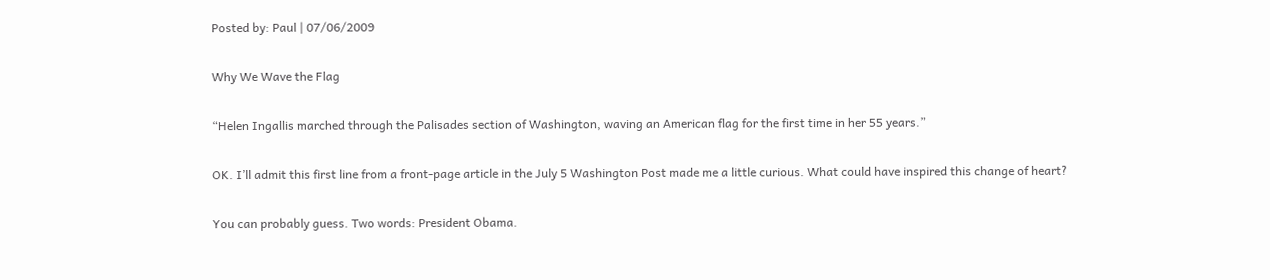Posted by: Paul | 07/06/2009

Why We Wave the Flag

“Helen Ingallis marched through the Palisades section of Washington, waving an American flag for the first time in her 55 years.”

OK. I’ll admit this first line from a front-page article in the July 5 Washington Post made me a little curious. What could have inspired this change of heart?

You can probably guess. Two words: President Obama.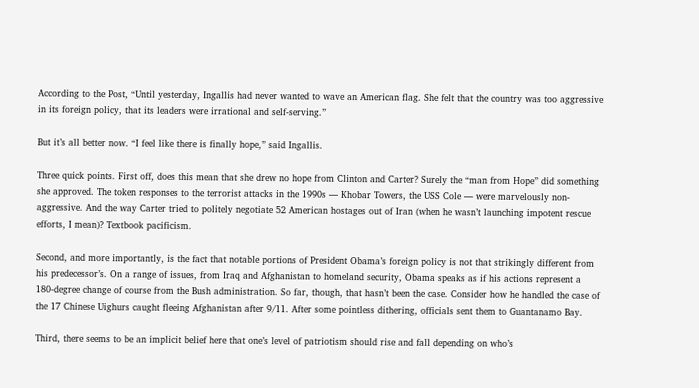According to the Post, “Until yesterday, Ingallis had never wanted to wave an American flag. She felt that the country was too aggressive in its foreign policy, that its leaders were irrational and self-serving.”

But it’s all better now. “I feel like there is finally hope,” said Ingallis.

Three quick points. First off, does this mean that she drew no hope from Clinton and Carter? Surely the “man from Hope” did something she approved. The token responses to the terrorist attacks in the 1990s — Khobar Towers, the USS Cole — were marvelously non-aggressive. And the way Carter tried to politely negotiate 52 American hostages out of Iran (when he wasn’t launching impotent rescue efforts, I mean)? Textbook pacificism.

Second, and more importantly, is the fact that notable portions of President Obama’s foreign policy is not that strikingly different from his predecessor’s. On a range of issues, from Iraq and Afghanistan to homeland security, Obama speaks as if his actions represent a 180-degree change of course from the Bush administration. So far, though, that hasn’t been the case. Consider how he handled the case of the 17 Chinese Uighurs caught fleeing Afghanistan after 9/11. After some pointless dithering, officials sent them to Guantanamo Bay.

Third, there seems to be an implicit belief here that one’s level of patriotism should rise and fall depending on who’s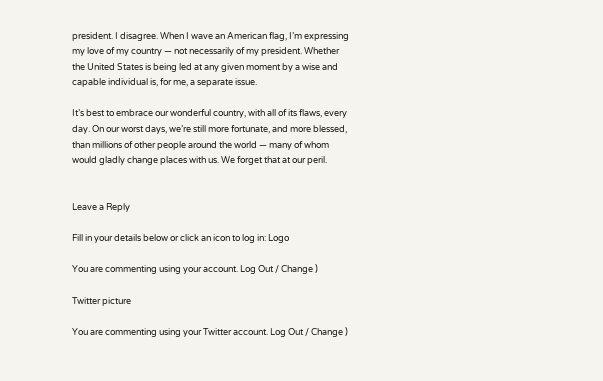president. I disagree. When I wave an American flag, I’m expressing my love of my country — not necessarily of my president. Whether the United States is being led at any given moment by a wise and capable individual is, for me, a separate issue.

It’s best to embrace our wonderful country, with all of its flaws, every day. On our worst days, we’re still more fortunate, and more blessed, than millions of other people around the world — many of whom would gladly change places with us. We forget that at our peril.


Leave a Reply

Fill in your details below or click an icon to log in: Logo

You are commenting using your account. Log Out / Change )

Twitter picture

You are commenting using your Twitter account. Log Out / Change )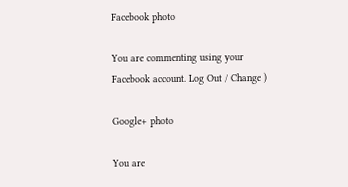Facebook photo

You are commenting using your Facebook account. Log Out / Change )

Google+ photo

You are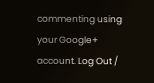commenting using your Google+ account. Log Out /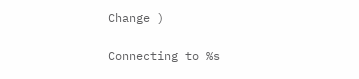Change )

Connecting to %s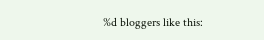%d bloggers like this: